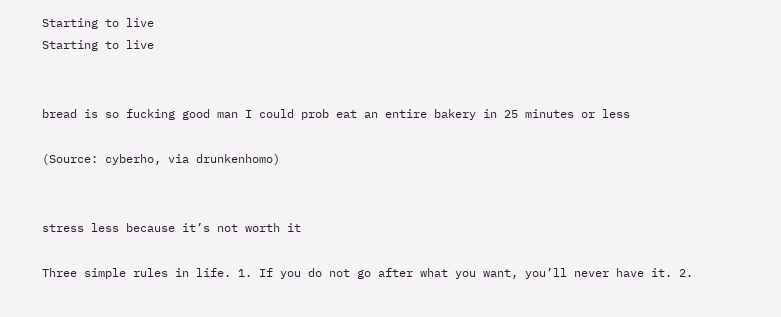Starting to live
Starting to live


bread is so fucking good man I could prob eat an entire bakery in 25 minutes or less

(Source: cyberho, via drunkenhomo)


stress less because it’s not worth it

Three simple rules in life. 1. If you do not go after what you want, you’ll never have it. 2.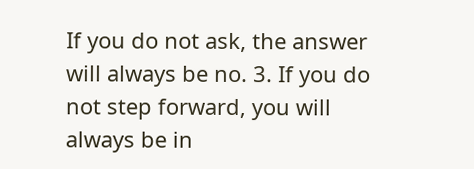If you do not ask, the answer will always be no. 3. If you do not step forward, you will always be in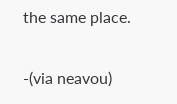the same place.

-(via neavou)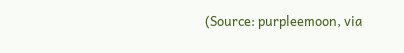(Source: purpleemoon, via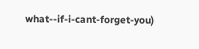what--if-i-cant-forget-you)